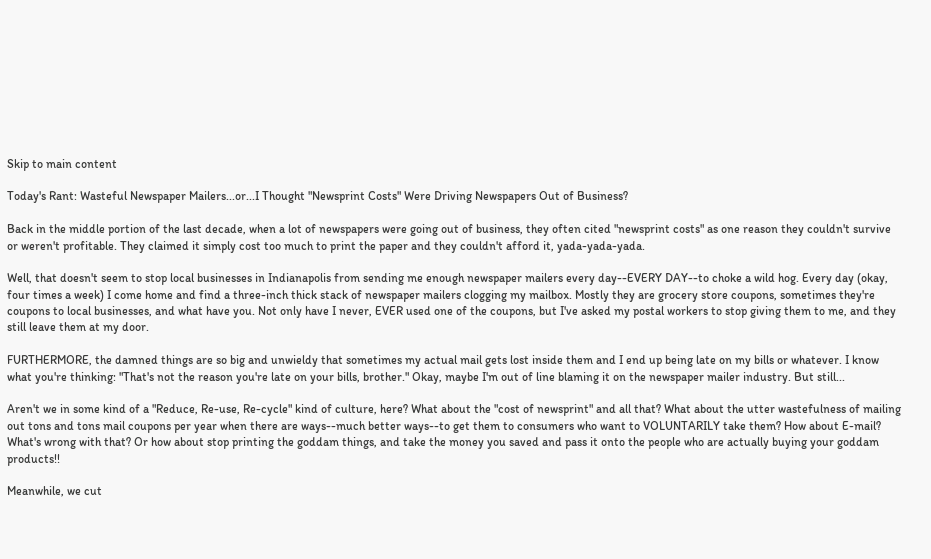Skip to main content

Today's Rant: Wasteful Newspaper Mailers...or...I Thought "Newsprint Costs" Were Driving Newspapers Out of Business?

Back in the middle portion of the last decade, when a lot of newspapers were going out of business, they often cited "newsprint costs" as one reason they couldn't survive or weren't profitable. They claimed it simply cost too much to print the paper and they couldn't afford it, yada-yada-yada.

Well, that doesn't seem to stop local businesses in Indianapolis from sending me enough newspaper mailers every day--EVERY DAY--to choke a wild hog. Every day (okay, four times a week) I come home and find a three-inch thick stack of newspaper mailers clogging my mailbox. Mostly they are grocery store coupons, sometimes they're coupons to local businesses, and what have you. Not only have I never, EVER used one of the coupons, but I've asked my postal workers to stop giving them to me, and they still leave them at my door.

FURTHERMORE, the damned things are so big and unwieldy that sometimes my actual mail gets lost inside them and I end up being late on my bills or whatever. I know what you're thinking: "That's not the reason you're late on your bills, brother." Okay, maybe I'm out of line blaming it on the newspaper mailer industry. But still...

Aren't we in some kind of a "Reduce, Re-use, Re-cycle" kind of culture, here? What about the "cost of newsprint" and all that? What about the utter wastefulness of mailing out tons and tons mail coupons per year when there are ways--much better ways--to get them to consumers who want to VOLUNTARILY take them? How about E-mail? What's wrong with that? Or how about stop printing the goddam things, and take the money you saved and pass it onto the people who are actually buying your goddam products!!

Meanwhile, we cut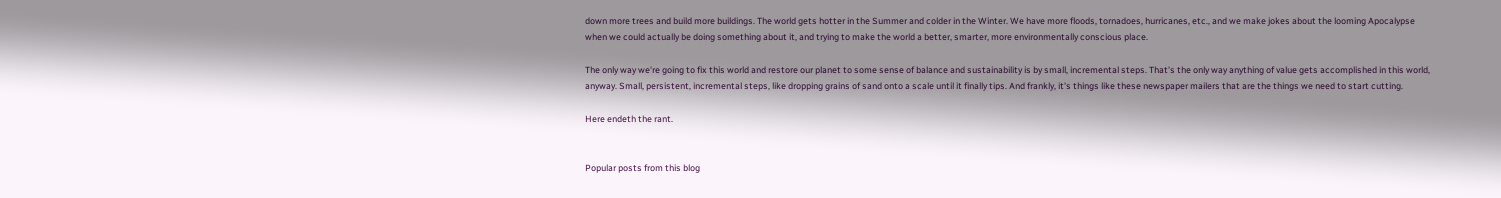down more trees and build more buildings. The world gets hotter in the Summer and colder in the Winter. We have more floods, tornadoes, hurricanes, etc., and we make jokes about the looming Apocalypse when we could actually be doing something about it, and trying to make the world a better, smarter, more environmentally conscious place.

The only way we're going to fix this world and restore our planet to some sense of balance and sustainability is by small, incremental steps. That's the only way anything of value gets accomplished in this world, anyway. Small, persistent, incremental steps, like dropping grains of sand onto a scale until it finally tips. And frankly, it's things like these newspaper mailers that are the things we need to start cutting.

Here endeth the rant.


Popular posts from this blog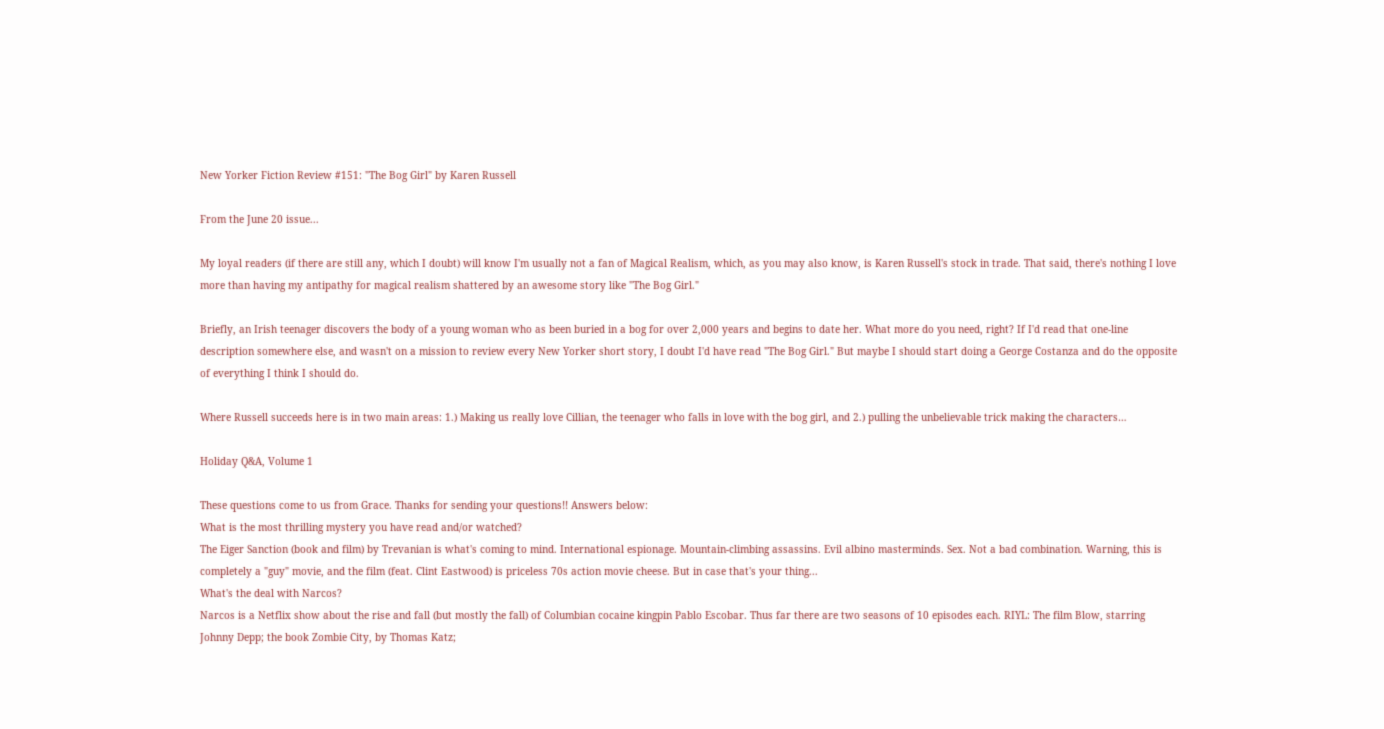New Yorker Fiction Review #151: "The Bog Girl" by Karen Russell

From the June 20 issue...

My loyal readers (if there are still any, which I doubt) will know I'm usually not a fan of Magical Realism, which, as you may also know, is Karen Russell's stock in trade. That said, there's nothing I love more than having my antipathy for magical realism shattered by an awesome story like "The Bog Girl."

Briefly, an Irish teenager discovers the body of a young woman who as been buried in a bog for over 2,000 years and begins to date her. What more do you need, right? If I'd read that one-line description somewhere else, and wasn't on a mission to review every New Yorker short story, I doubt I'd have read "The Bog Girl." But maybe I should start doing a George Costanza and do the opposite of everything I think I should do.

Where Russell succeeds here is in two main areas: 1.) Making us really love Cillian, the teenager who falls in love with the bog girl, and 2.) pulling the unbelievable trick making the characters…

Holiday Q&A, Volume 1

These questions come to us from Grace. Thanks for sending your questions!! Answers below:
What is the most thrilling mystery you have read and/or watched?
The Eiger Sanction (book and film) by Trevanian is what's coming to mind. International espionage. Mountain-climbing assassins. Evil albino masterminds. Sex. Not a bad combination. Warning, this is completely a "guy" movie, and the film (feat. Clint Eastwood) is priceless 70s action movie cheese. But in case that's your thing...
What's the deal with Narcos?
Narcos is a Netflix show about the rise and fall (but mostly the fall) of Columbian cocaine kingpin Pablo Escobar. Thus far there are two seasons of 10 episodes each. RIYL: The film Blow, starring Johnny Depp; the book Zombie City, by Thomas Katz;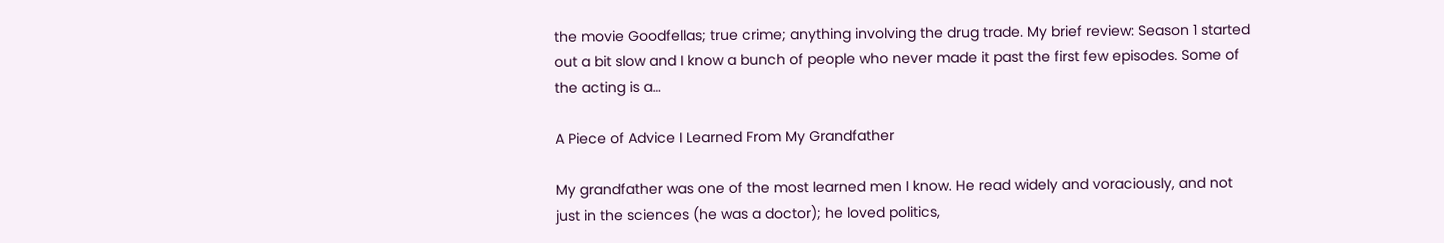the movie Goodfellas; true crime; anything involving the drug trade. My brief review: Season 1 started out a bit slow and I know a bunch of people who never made it past the first few episodes. Some of the acting is a…

A Piece of Advice I Learned From My Grandfather

My grandfather was one of the most learned men I know. He read widely and voraciously, and not just in the sciences (he was a doctor); he loved politics,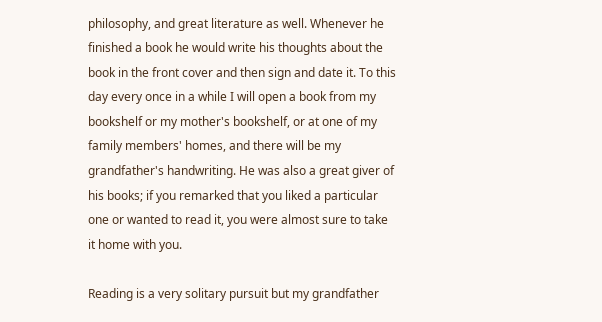philosophy, and great literature as well. Whenever he finished a book he would write his thoughts about the book in the front cover and then sign and date it. To this day every once in a while I will open a book from my bookshelf or my mother's bookshelf, or at one of my family members' homes, and there will be my grandfather's handwriting. He was also a great giver of his books; if you remarked that you liked a particular one or wanted to read it, you were almost sure to take it home with you.

Reading is a very solitary pursuit but my grandfather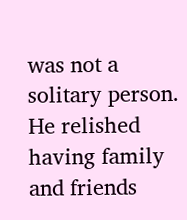was not a solitary person. He relished having family and friends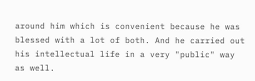around him which is convenient because he was blessed with a lot of both. And he carried out his intellectual life in a very "public" way as well.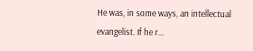He was, in some ways, an intellectual evangelist. If he r…